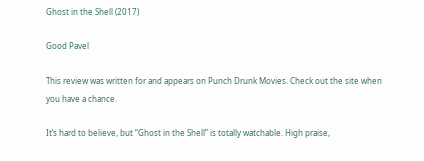Ghost in the Shell (2017)

Good Pavel

This review was written for and appears on Punch Drunk Movies. Check out the site when you have a chance.

It’s hard to believe, but “Ghost in the Shell” is totally watchable. High praise,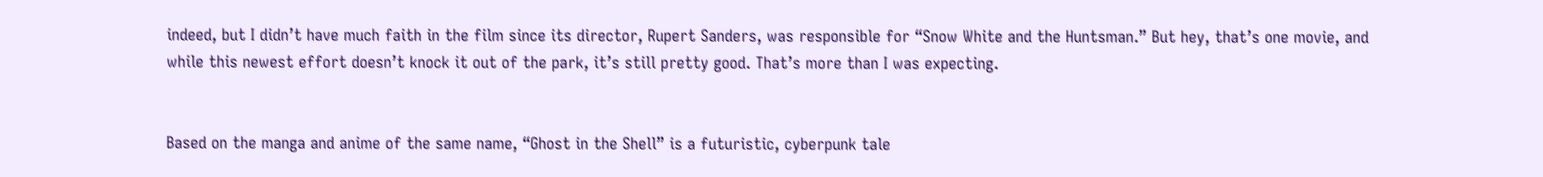indeed, but I didn’t have much faith in the film since its director, Rupert Sanders, was responsible for “Snow White and the Huntsman.” But hey, that’s one movie, and while this newest effort doesn’t knock it out of the park, it’s still pretty good. That’s more than I was expecting.


Based on the manga and anime of the same name, “Ghost in the Shell” is a futuristic, cyberpunk tale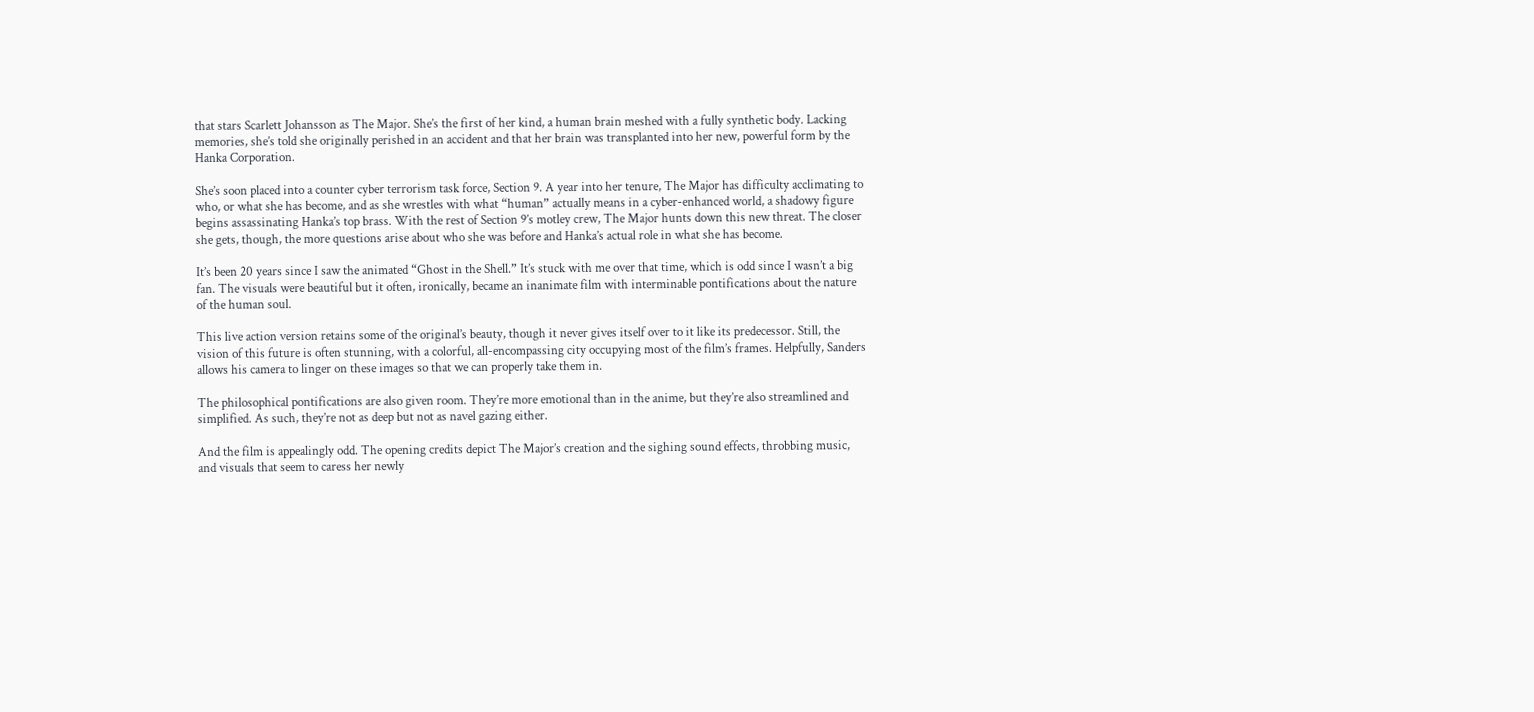that stars Scarlett Johansson as The Major. She’s the first of her kind, a human brain meshed with a fully synthetic body. Lacking memories, she’s told she originally perished in an accident and that her brain was transplanted into her new, powerful form by the Hanka Corporation.

She’s soon placed into a counter cyber terrorism task force, Section 9. A year into her tenure, The Major has difficulty acclimating to who, or what she has become, and as she wrestles with what “human” actually means in a cyber-enhanced world, a shadowy figure begins assassinating Hanka’s top brass. With the rest of Section 9’s motley crew, The Major hunts down this new threat. The closer she gets, though, the more questions arise about who she was before and Hanka’s actual role in what she has become.

It’s been 20 years since I saw the animated “Ghost in the Shell.” It’s stuck with me over that time, which is odd since I wasn’t a big fan. The visuals were beautiful but it often, ironically, became an inanimate film with interminable pontifications about the nature of the human soul.

This live action version retains some of the original’s beauty, though it never gives itself over to it like its predecessor. Still, the vision of this future is often stunning, with a colorful, all-encompassing city occupying most of the film’s frames. Helpfully, Sanders allows his camera to linger on these images so that we can properly take them in.

The philosophical pontifications are also given room. They’re more emotional than in the anime, but they’re also streamlined and simplified. As such, they’re not as deep but not as navel gazing either.

And the film is appealingly odd. The opening credits depict The Major’s creation and the sighing sound effects, throbbing music, and visuals that seem to caress her newly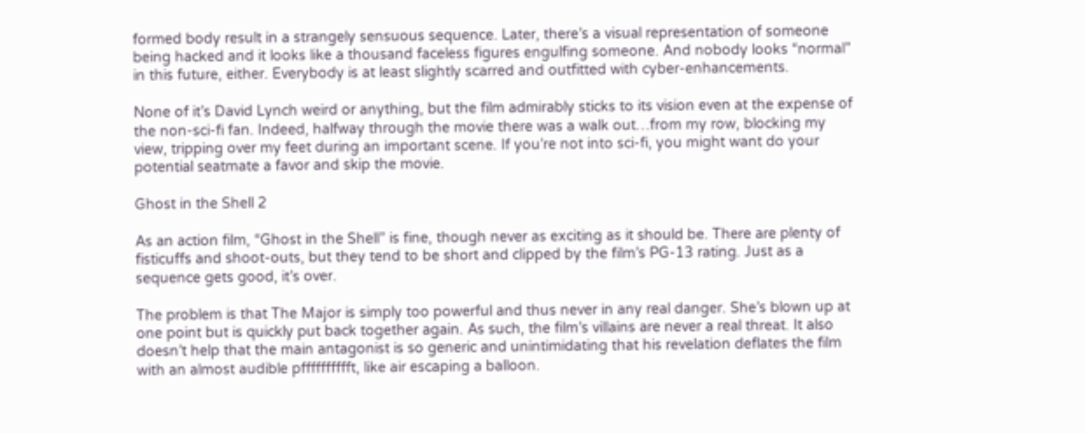formed body result in a strangely sensuous sequence. Later, there’s a visual representation of someone being hacked and it looks like a thousand faceless figures engulfing someone. And nobody looks “normal” in this future, either. Everybody is at least slightly scarred and outfitted with cyber-enhancements.

None of it’s David Lynch weird or anything, but the film admirably sticks to its vision even at the expense of the non-sci-fi fan. Indeed, halfway through the movie there was a walk out…from my row, blocking my view, tripping over my feet during an important scene. If you’re not into sci-fi, you might want do your potential seatmate a favor and skip the movie.

Ghost in the Shell 2

As an action film, “Ghost in the Shell” is fine, though never as exciting as it should be. There are plenty of fisticuffs and shoot-outs, but they tend to be short and clipped by the film’s PG-13 rating. Just as a sequence gets good, it’s over.

The problem is that The Major is simply too powerful and thus never in any real danger. She’s blown up at one point but is quickly put back together again. As such, the film’s villains are never a real threat. It also doesn’t help that the main antagonist is so generic and unintimidating that his revelation deflates the film with an almost audible pfffffffffft, like air escaping a balloon.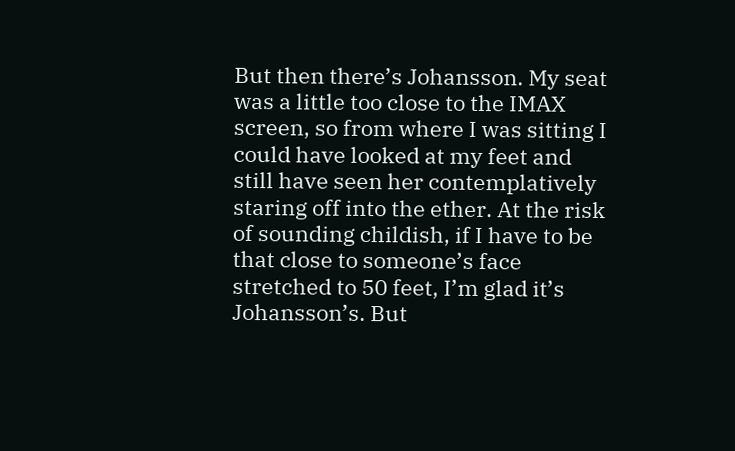But then there’s Johansson. My seat was a little too close to the IMAX screen, so from where I was sitting I could have looked at my feet and still have seen her contemplatively staring off into the ether. At the risk of sounding childish, if I have to be that close to someone’s face stretched to 50 feet, I’m glad it’s Johansson’s. But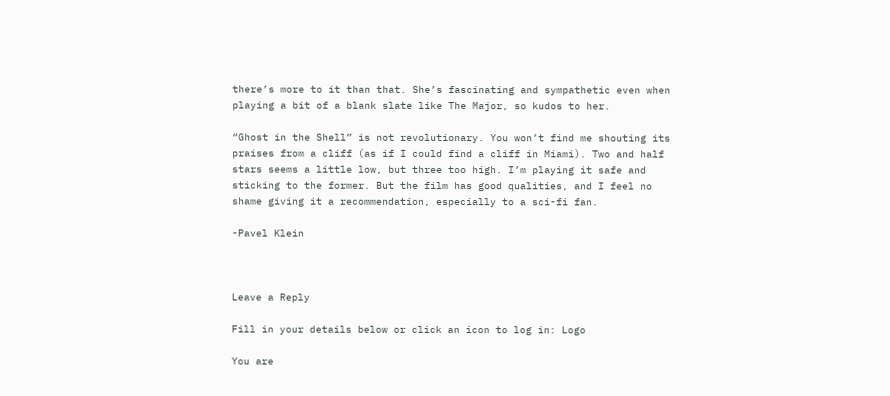there’s more to it than that. She’s fascinating and sympathetic even when playing a bit of a blank slate like The Major, so kudos to her.

“Ghost in the Shell” is not revolutionary. You won’t find me shouting its praises from a cliff (as if I could find a cliff in Miami). Two and half stars seems a little low, but three too high. I’m playing it safe and sticking to the former. But the film has good qualities, and I feel no shame giving it a recommendation, especially to a sci-fi fan.

-Pavel Klein



Leave a Reply

Fill in your details below or click an icon to log in: Logo

You are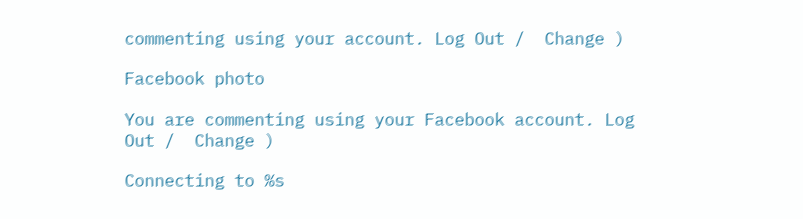commenting using your account. Log Out /  Change )

Facebook photo

You are commenting using your Facebook account. Log Out /  Change )

Connecting to %s